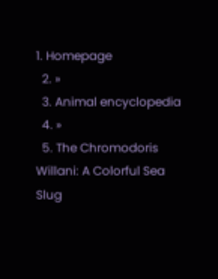1. Homepage
  2. »
  3. Animal encyclopedia
  4. »
  5. The Chromodoris Willani: A Colorful Sea Slug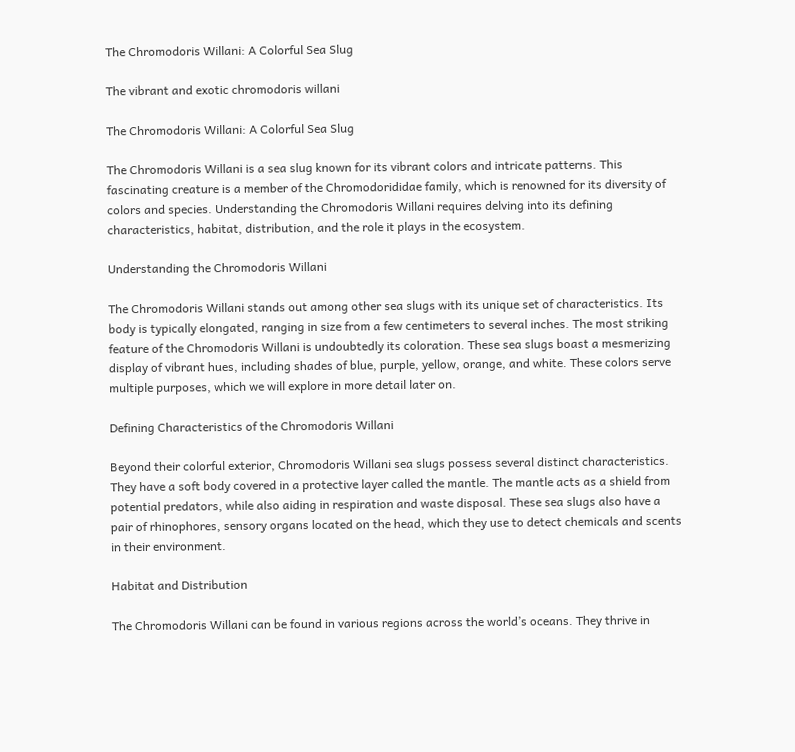The Chromodoris Willani: A Colorful Sea Slug

The vibrant and exotic chromodoris willani

The Chromodoris Willani: A Colorful Sea Slug

The Chromodoris Willani is a sea slug known for its vibrant colors and intricate patterns. This fascinating creature is a member of the Chromodorididae family, which is renowned for its diversity of colors and species. Understanding the Chromodoris Willani requires delving into its defining characteristics, habitat, distribution, and the role it plays in the ecosystem.

Understanding the Chromodoris Willani

The Chromodoris Willani stands out among other sea slugs with its unique set of characteristics. Its body is typically elongated, ranging in size from a few centimeters to several inches. The most striking feature of the Chromodoris Willani is undoubtedly its coloration. These sea slugs boast a mesmerizing display of vibrant hues, including shades of blue, purple, yellow, orange, and white. These colors serve multiple purposes, which we will explore in more detail later on.

Defining Characteristics of the Chromodoris Willani

Beyond their colorful exterior, Chromodoris Willani sea slugs possess several distinct characteristics. They have a soft body covered in a protective layer called the mantle. The mantle acts as a shield from potential predators, while also aiding in respiration and waste disposal. These sea slugs also have a pair of rhinophores, sensory organs located on the head, which they use to detect chemicals and scents in their environment.

Habitat and Distribution

The Chromodoris Willani can be found in various regions across the world’s oceans. They thrive in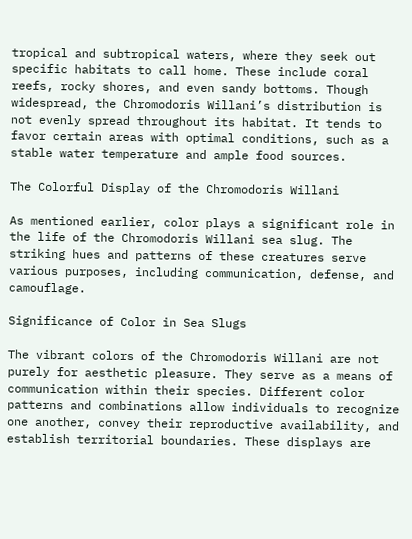tropical and subtropical waters, where they seek out specific habitats to call home. These include coral reefs, rocky shores, and even sandy bottoms. Though widespread, the Chromodoris Willani’s distribution is not evenly spread throughout its habitat. It tends to favor certain areas with optimal conditions, such as a stable water temperature and ample food sources.

The Colorful Display of the Chromodoris Willani

As mentioned earlier, color plays a significant role in the life of the Chromodoris Willani sea slug. The striking hues and patterns of these creatures serve various purposes, including communication, defense, and camouflage.

Significance of Color in Sea Slugs

The vibrant colors of the Chromodoris Willani are not purely for aesthetic pleasure. They serve as a means of communication within their species. Different color patterns and combinations allow individuals to recognize one another, convey their reproductive availability, and establish territorial boundaries. These displays are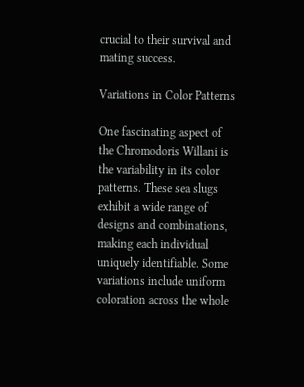crucial to their survival and mating success.

Variations in Color Patterns

One fascinating aspect of the Chromodoris Willani is the variability in its color patterns. These sea slugs exhibit a wide range of designs and combinations, making each individual uniquely identifiable. Some variations include uniform coloration across the whole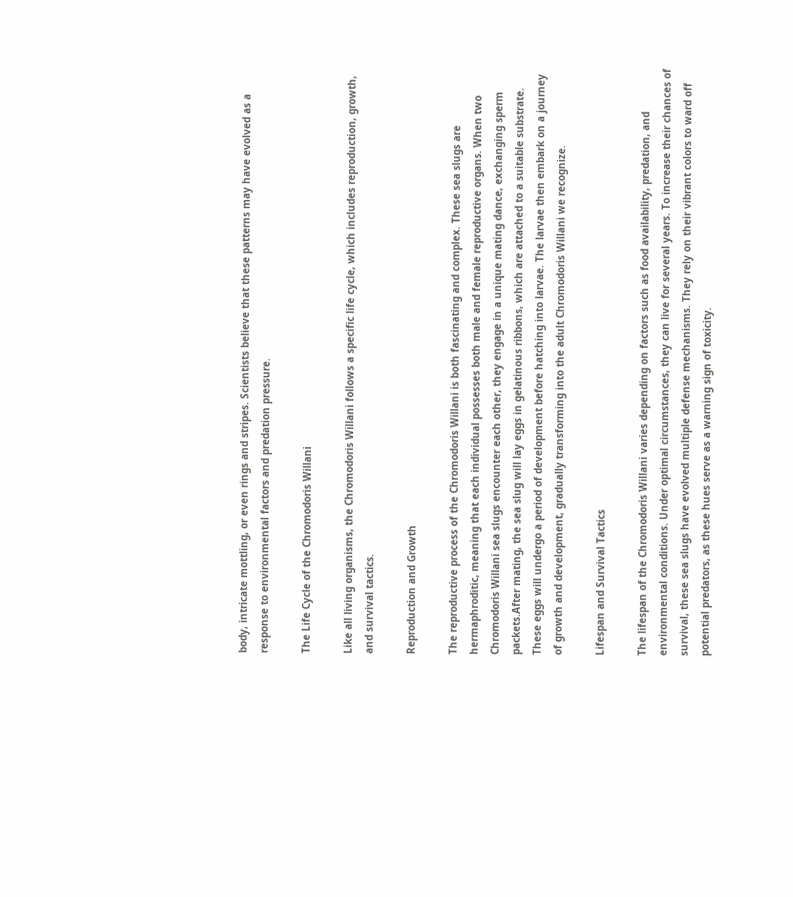body, intricate mottling, or even rings and stripes. Scientists believe that these patterns may have evolved as a response to environmental factors and predation pressure.

The Life Cycle of the Chromodoris Willani

Like all living organisms, the Chromodoris Willani follows a specific life cycle, which includes reproduction, growth, and survival tactics.

Reproduction and Growth

The reproductive process of the Chromodoris Willani is both fascinating and complex. These sea slugs are hermaphroditic, meaning that each individual possesses both male and female reproductive organs. When two Chromodoris Willani sea slugs encounter each other, they engage in a unique mating dance, exchanging sperm packets.After mating, the sea slug will lay eggs in gelatinous ribbons, which are attached to a suitable substrate. These eggs will undergo a period of development before hatching into larvae. The larvae then embark on a journey of growth and development, gradually transforming into the adult Chromodoris Willani we recognize.

Lifespan and Survival Tactics

The lifespan of the Chromodoris Willani varies depending on factors such as food availability, predation, and environmental conditions. Under optimal circumstances, they can live for several years. To increase their chances of survival, these sea slugs have evolved multiple defense mechanisms. They rely on their vibrant colors to ward off potential predators, as these hues serve as a warning sign of toxicity.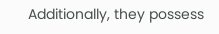Additionally, they possess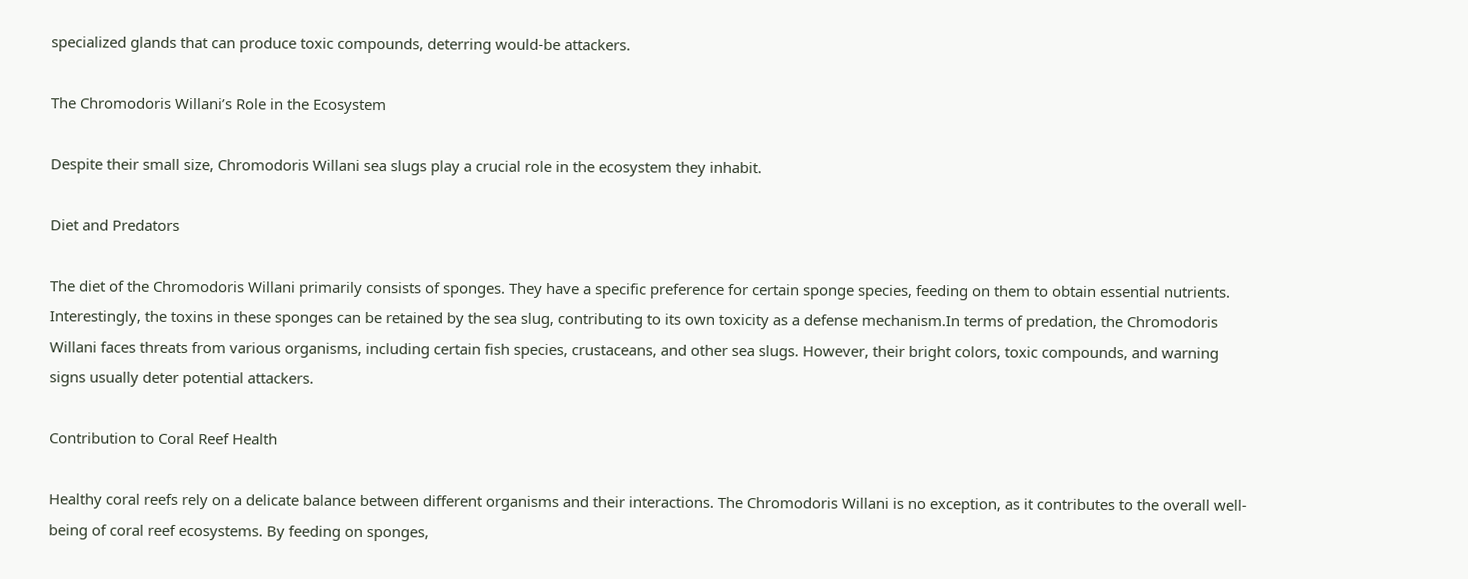specialized glands that can produce toxic compounds, deterring would-be attackers.

The Chromodoris Willani’s Role in the Ecosystem

Despite their small size, Chromodoris Willani sea slugs play a crucial role in the ecosystem they inhabit.

Diet and Predators

The diet of the Chromodoris Willani primarily consists of sponges. They have a specific preference for certain sponge species, feeding on them to obtain essential nutrients. Interestingly, the toxins in these sponges can be retained by the sea slug, contributing to its own toxicity as a defense mechanism.In terms of predation, the Chromodoris Willani faces threats from various organisms, including certain fish species, crustaceans, and other sea slugs. However, their bright colors, toxic compounds, and warning signs usually deter potential attackers.

Contribution to Coral Reef Health

Healthy coral reefs rely on a delicate balance between different organisms and their interactions. The Chromodoris Willani is no exception, as it contributes to the overall well-being of coral reef ecosystems. By feeding on sponges,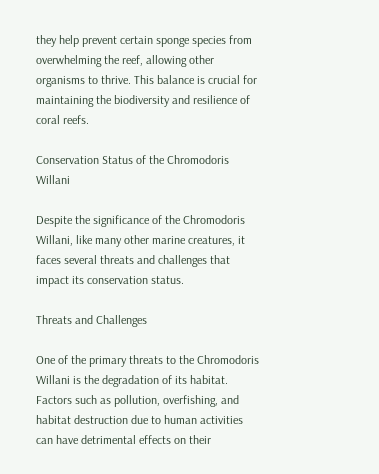they help prevent certain sponge species from overwhelming the reef, allowing other organisms to thrive. This balance is crucial for maintaining the biodiversity and resilience of coral reefs.

Conservation Status of the Chromodoris Willani

Despite the significance of the Chromodoris Willani, like many other marine creatures, it faces several threats and challenges that impact its conservation status.

Threats and Challenges

One of the primary threats to the Chromodoris Willani is the degradation of its habitat. Factors such as pollution, overfishing, and habitat destruction due to human activities can have detrimental effects on their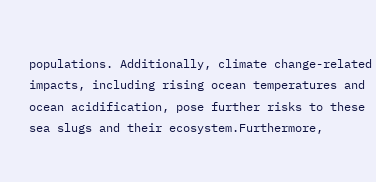populations. Additionally, climate change-related impacts, including rising ocean temperatures and ocean acidification, pose further risks to these sea slugs and their ecosystem.Furthermore,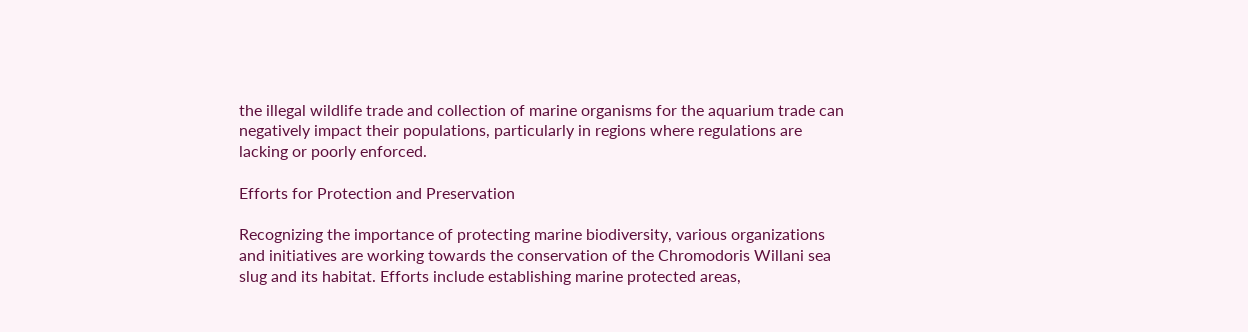the illegal wildlife trade and collection of marine organisms for the aquarium trade can negatively impact their populations, particularly in regions where regulations are lacking or poorly enforced.

Efforts for Protection and Preservation

Recognizing the importance of protecting marine biodiversity, various organizations and initiatives are working towards the conservation of the Chromodoris Willani sea slug and its habitat. Efforts include establishing marine protected areas,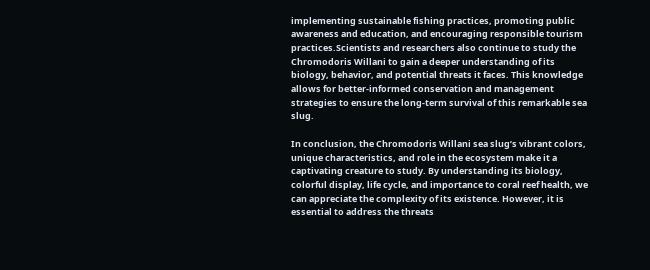implementing sustainable fishing practices, promoting public awareness and education, and encouraging responsible tourism practices.Scientists and researchers also continue to study the Chromodoris Willani to gain a deeper understanding of its biology, behavior, and potential threats it faces. This knowledge allows for better-informed conservation and management strategies to ensure the long-term survival of this remarkable sea slug.

In conclusion, the Chromodoris Willani sea slug’s vibrant colors, unique characteristics, and role in the ecosystem make it a captivating creature to study. By understanding its biology, colorful display, life cycle, and importance to coral reef health, we can appreciate the complexity of its existence. However, it is essential to address the threats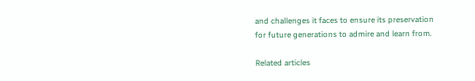and challenges it faces to ensure its preservation for future generations to admire and learn from.

Related articles